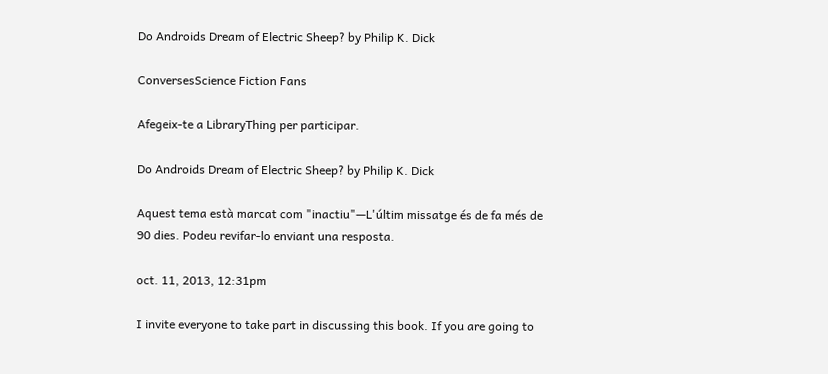Do Androids Dream of Electric Sheep? by Philip K. Dick

ConversesScience Fiction Fans

Afegeix-te a LibraryThing per participar.

Do Androids Dream of Electric Sheep? by Philip K. Dick

Aquest tema està marcat com "inactiu"—L'últim missatge és de fa més de 90 dies. Podeu revifar-lo enviant una resposta.

oct. 11, 2013, 12:31pm

I invite everyone to take part in discussing this book. If you are going to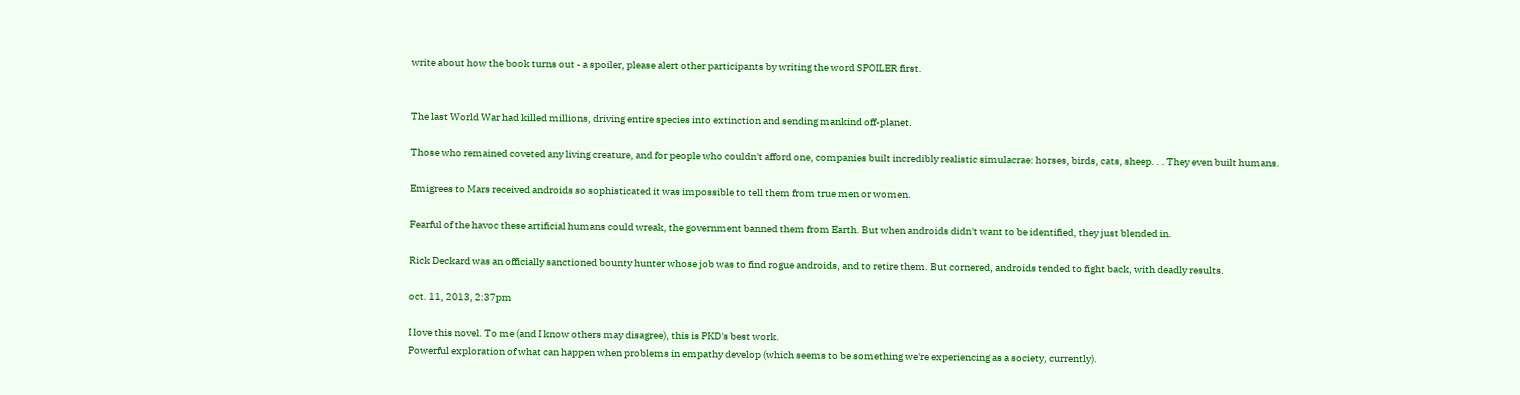write about how the book turns out - a spoiler, please alert other participants by writing the word SPOILER first.


The last World War had killed millions, driving entire species into extinction and sending mankind off-planet.

Those who remained coveted any living creature, and for people who couldn't afford one, companies built incredibly realistic simulacrae: horses, birds, cats, sheep. . . They even built humans.

Emigrees to Mars received androids so sophisticated it was impossible to tell them from true men or women.

Fearful of the havoc these artificial humans could wreak, the government banned them from Earth. But when androids didn't want to be identified, they just blended in.

Rick Deckard was an officially sanctioned bounty hunter whose job was to find rogue androids, and to retire them. But cornered, androids tended to fight back, with deadly results.

oct. 11, 2013, 2:37pm

I love this novel. To me (and I know others may disagree), this is PKD's best work.
Powerful exploration of what can happen when problems in empathy develop (which seems to be something we're experiencing as a society, currently).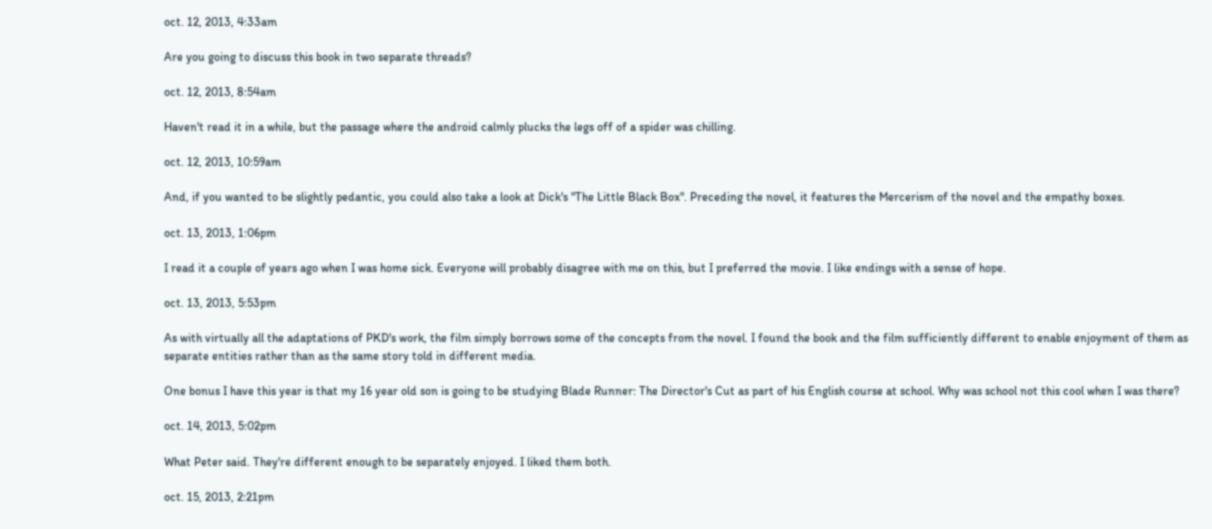oct. 12, 2013, 4:33am

Are you going to discuss this book in two separate threads?

oct. 12, 2013, 8:54am

Haven't read it in a while, but the passage where the android calmly plucks the legs off of a spider was chilling.

oct. 12, 2013, 10:59am

And, if you wanted to be slightly pedantic, you could also take a look at Dick's "The Little Black Box". Preceding the novel, it features the Mercerism of the novel and the empathy boxes.

oct. 13, 2013, 1:06pm

I read it a couple of years ago when I was home sick. Everyone will probably disagree with me on this, but I preferred the movie. I like endings with a sense of hope.

oct. 13, 2013, 5:53pm

As with virtually all the adaptations of PKD's work, the film simply borrows some of the concepts from the novel. I found the book and the film sufficiently different to enable enjoyment of them as separate entities rather than as the same story told in different media.

One bonus I have this year is that my 16 year old son is going to be studying Blade Runner: The Director's Cut as part of his English course at school. Why was school not this cool when I was there?

oct. 14, 2013, 5:02pm

What Peter said. They're different enough to be separately enjoyed. I liked them both.

oct. 15, 2013, 2:21pm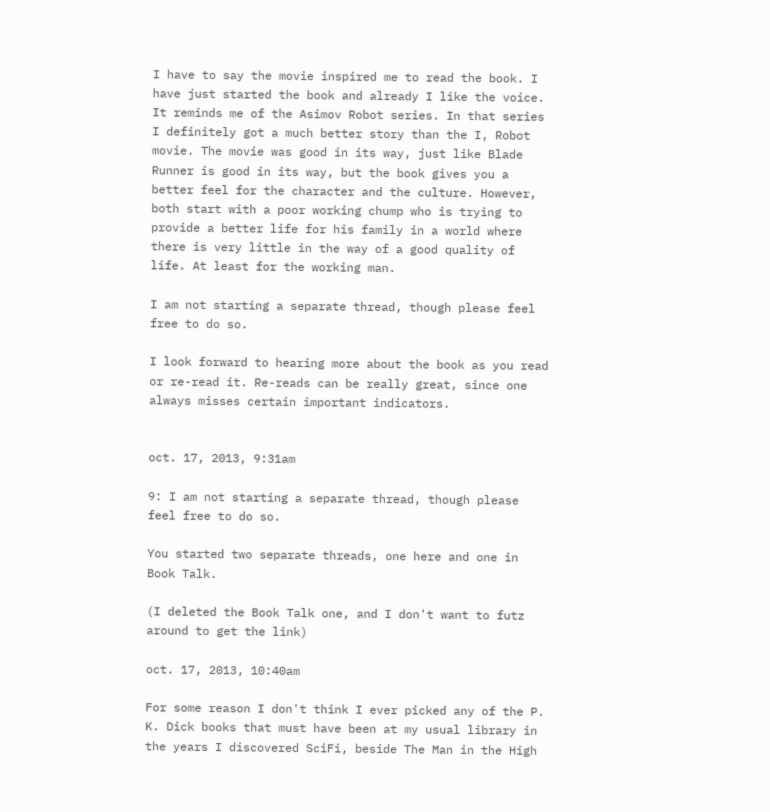I have to say the movie inspired me to read the book. I have just started the book and already I like the voice. It reminds me of the Asimov Robot series. In that series I definitely got a much better story than the I, Robot movie. The movie was good in its way, just like Blade Runner is good in its way, but the book gives you a better feel for the character and the culture. However, both start with a poor working chump who is trying to provide a better life for his family in a world where there is very little in the way of a good quality of life. At least for the working man.

I am not starting a separate thread, though please feel free to do so.

I look forward to hearing more about the book as you read or re-read it. Re-reads can be really great, since one always misses certain important indicators.


oct. 17, 2013, 9:31am

9: I am not starting a separate thread, though please feel free to do so.

You started two separate threads, one here and one in Book Talk.

(I deleted the Book Talk one, and I don't want to futz around to get the link)

oct. 17, 2013, 10:40am

For some reason I don't think I ever picked any of the P. K. Dick books that must have been at my usual library in the years I discovered SciFi, beside The Man in the High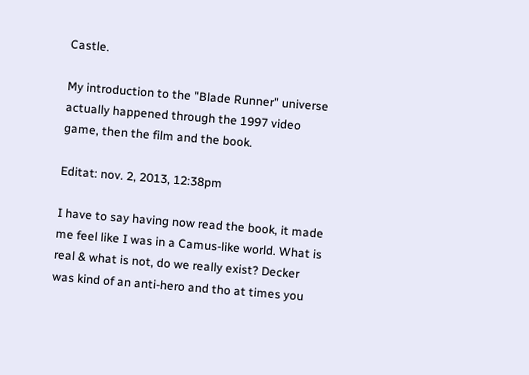Castle.

My introduction to the "Blade Runner" universe actually happened through the 1997 video game, then the film and the book.

Editat: nov. 2, 2013, 12:38pm

I have to say having now read the book, it made me feel like I was in a Camus-like world. What is real & what is not, do we really exist? Decker was kind of an anti-hero and tho at times you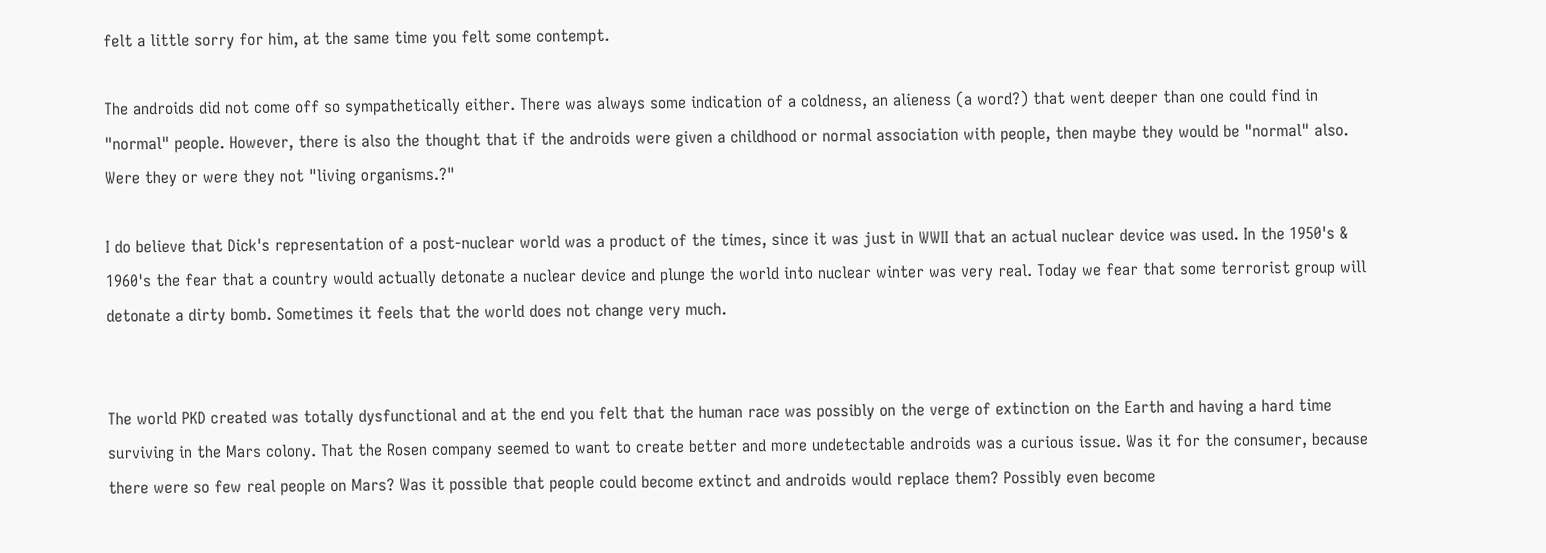felt a little sorry for him, at the same time you felt some contempt.

The androids did not come off so sympathetically either. There was always some indication of a coldness, an alieness (a word?) that went deeper than one could find in "normal" people. However, there is also the thought that if the androids were given a childhood or normal association with people, then maybe they would be "normal" also. Were they or were they not "living organisms.?"

I do believe that Dick's representation of a post-nuclear world was a product of the times, since it was just in WWII that an actual nuclear device was used. In the 1950's & 1960's the fear that a country would actually detonate a nuclear device and plunge the world into nuclear winter was very real. Today we fear that some terrorist group will detonate a dirty bomb. Sometimes it feels that the world does not change very much.


The world PKD created was totally dysfunctional and at the end you felt that the human race was possibly on the verge of extinction on the Earth and having a hard time surviving in the Mars colony. That the Rosen company seemed to want to create better and more undetectable androids was a curious issue. Was it for the consumer, because there were so few real people on Mars? Was it possible that people could become extinct and androids would replace them? Possibly even become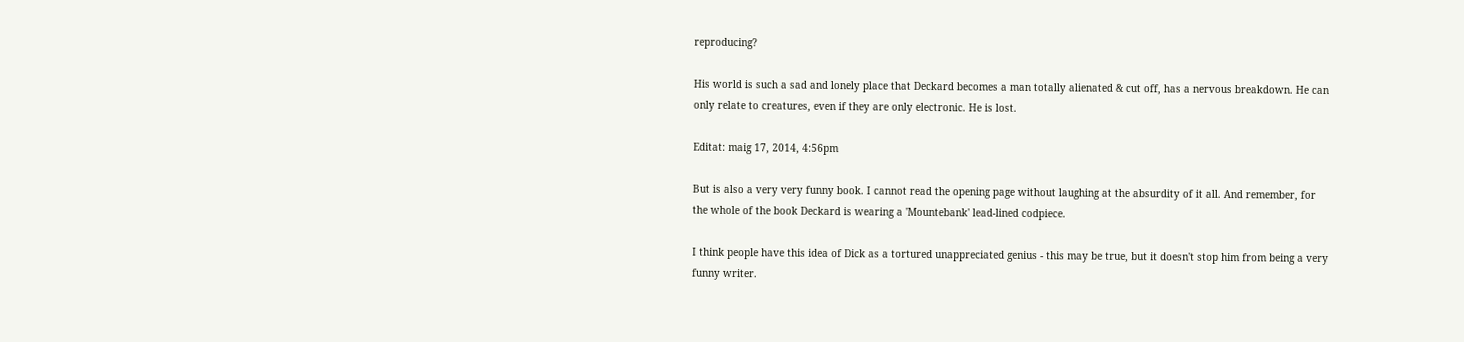reproducing?

His world is such a sad and lonely place that Deckard becomes a man totally alienated & cut off, has a nervous breakdown. He can only relate to creatures, even if they are only electronic. He is lost.

Editat: maig 17, 2014, 4:56pm

But is also a very very funny book. I cannot read the opening page without laughing at the absurdity of it all. And remember, for the whole of the book Deckard is wearing a 'Mountebank' lead-lined codpiece.

I think people have this idea of Dick as a tortured unappreciated genius - this may be true, but it doesn't stop him from being a very funny writer.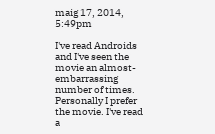maig 17, 2014, 5:49pm

I've read Androids and I've seen the movie an almost-embarrassing number of times. Personally I prefer the movie. I've read a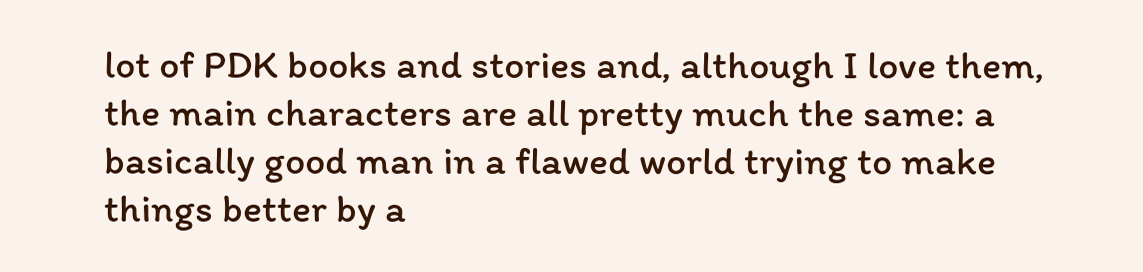lot of PDK books and stories and, although I love them, the main characters are all pretty much the same: a basically good man in a flawed world trying to make things better by a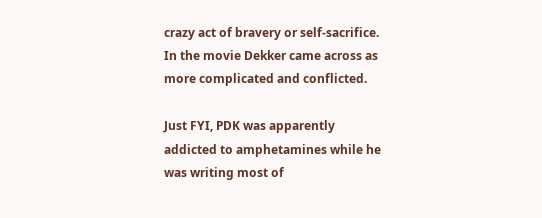crazy act of bravery or self-sacrifice. In the movie Dekker came across as more complicated and conflicted.

Just FYI, PDK was apparently addicted to amphetamines while he was writing most of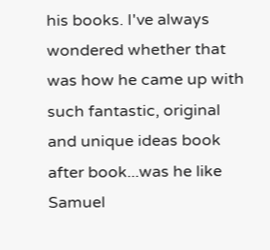his books. I've always wondered whether that was how he came up with such fantastic, original and unique ideas book after book...was he like Samuel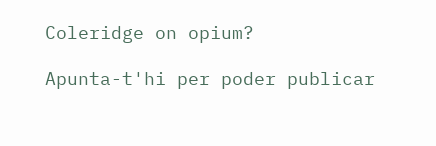Coleridge on opium?

Apunta-t'hi per poder publicar